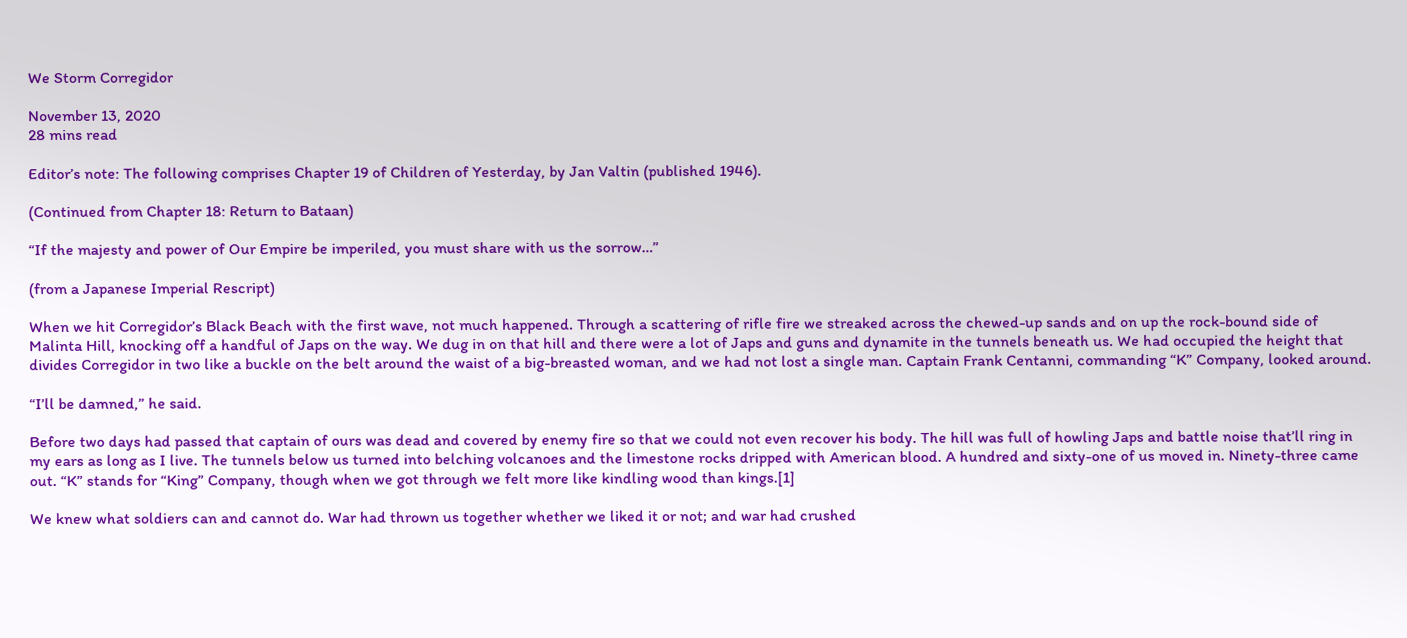We Storm Corregidor

November 13, 2020
28 mins read

Editor’s note: The following comprises Chapter 19 of Children of Yesterday, by Jan Valtin (published 1946).

(Continued from Chapter 18: Return to Bataan)

“If the majesty and power of Our Empire be imperiled, you must share with us the sorrow…”

(from a Japanese Imperial Rescript)

When we hit Corregidor’s Black Beach with the first wave, not much happened. Through a scattering of rifle fire we streaked across the chewed-up sands and on up the rock-bound side of Malinta Hill, knocking off a handful of Japs on the way. We dug in on that hill and there were a lot of Japs and guns and dynamite in the tunnels beneath us. We had occupied the height that divides Corregidor in two like a buckle on the belt around the waist of a big-breasted woman, and we had not lost a single man. Captain Frank Centanni, commanding “K” Company, looked around.

“I’ll be damned,” he said.

Before two days had passed that captain of ours was dead and covered by enemy fire so that we could not even recover his body. The hill was full of howling Japs and battle noise that’ll ring in my ears as long as I live. The tunnels below us turned into belching volcanoes and the limestone rocks dripped with American blood. A hundred and sixty-one of us moved in. Ninety-three came out. “K” stands for “King” Company, though when we got through we felt more like kindling wood than kings.[1]

We knew what soldiers can and cannot do. War had thrown us together whether we liked it or not; and war had crushed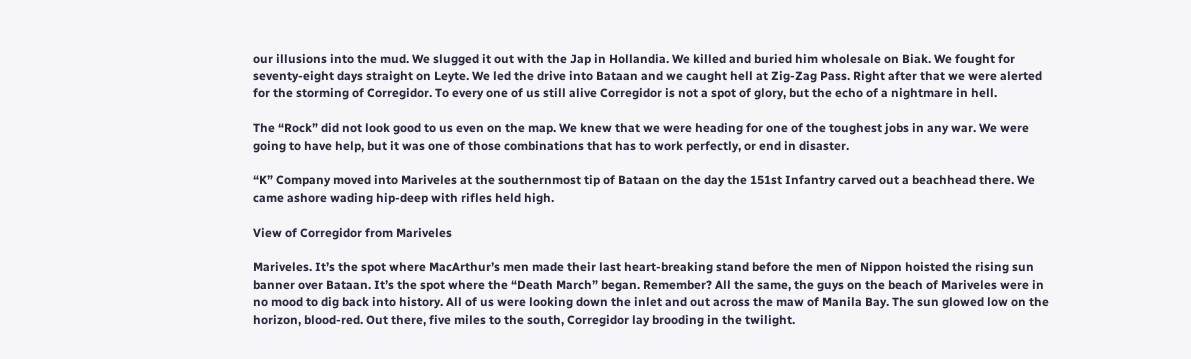our illusions into the mud. We slugged it out with the Jap in Hollandia. We killed and buried him wholesale on Biak. We fought for seventy-eight days straight on Leyte. We led the drive into Bataan and we caught hell at Zig-Zag Pass. Right after that we were alerted for the storming of Corregidor. To every one of us still alive Corregidor is not a spot of glory, but the echo of a nightmare in hell.

The “Rock” did not look good to us even on the map. We knew that we were heading for one of the toughest jobs in any war. We were going to have help, but it was one of those combinations that has to work perfectly, or end in disaster.

“K” Company moved into Mariveles at the southernmost tip of Bataan on the day the 151st Infantry carved out a beachhead there. We came ashore wading hip-deep with rifles held high.

View of Corregidor from Mariveles

Mariveles. It’s the spot where MacArthur’s men made their last heart-breaking stand before the men of Nippon hoisted the rising sun banner over Bataan. It’s the spot where the “Death March” began. Remember? All the same, the guys on the beach of Mariveles were in no mood to dig back into history. All of us were looking down the inlet and out across the maw of Manila Bay. The sun glowed low on the horizon, blood-red. Out there, five miles to the south, Corregidor lay brooding in the twilight.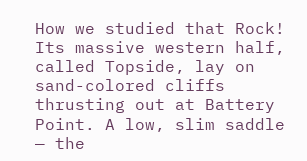How we studied that Rock! Its massive western half, called Topside, lay on sand-colored cliffs thrusting out at Battery Point. A low, slim saddle — the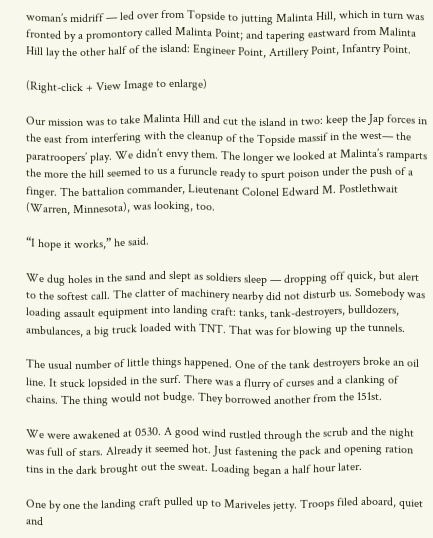woman’s midriff — led over from Topside to jutting Malinta Hill, which in turn was fronted by a promontory called Malinta Point; and tapering eastward from Malinta Hill lay the other half of the island: Engineer Point, Artillery Point, Infantry Point.

(Right-click + View Image to enlarge)

Our mission was to take Malinta Hill and cut the island in two: keep the Jap forces in the east from interfering with the cleanup of the Topside massif in the west— the paratroopers’ play. We didn’t envy them. The longer we looked at Malinta’s ramparts the more the hill seemed to us a furuncle ready to spurt poison under the push of a finger. The battalion commander, Lieutenant Colonel Edward M. Postlethwait (Warren, Minnesota), was looking, too.

“I hope it works,” he said.

We dug holes in the sand and slept as soldiers sleep — dropping off quick, but alert to the softest call. The clatter of machinery nearby did not disturb us. Somebody was loading assault equipment into landing craft: tanks, tank-destroyers, bulldozers, ambulances, a big truck loaded with TNT. That was for blowing up the tunnels.

The usual number of little things happened. One of the tank destroyers broke an oil line. It stuck lopsided in the surf. There was a flurry of curses and a clanking of chains. The thing would not budge. They borrowed another from the 151st.

We were awakened at 0530. A good wind rustled through the scrub and the night was full of stars. Already it seemed hot. Just fastening the pack and opening ration tins in the dark brought out the sweat. Loading began a half hour later.

One by one the landing craft pulled up to Mariveles jetty. Troops filed aboard, quiet and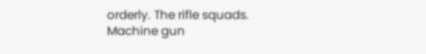orderly. The rifle squads. Machine gun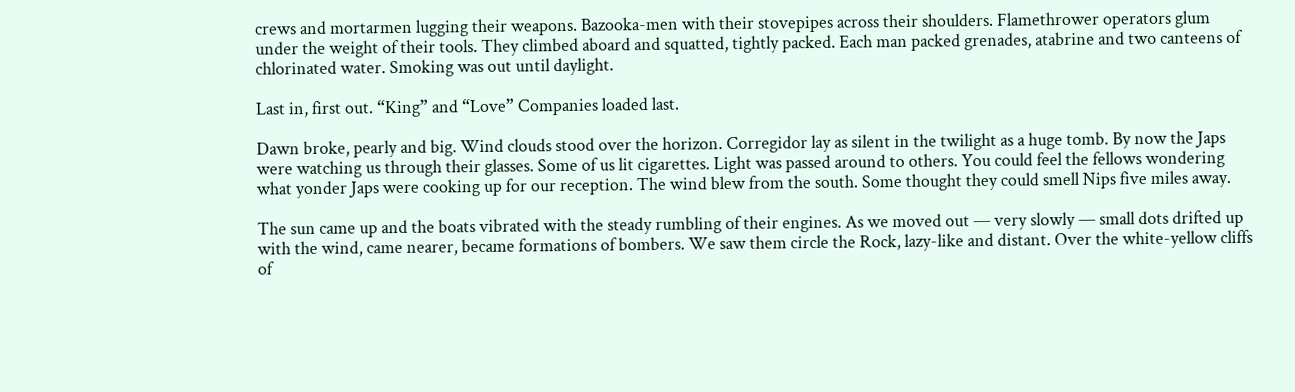crews and mortarmen lugging their weapons. Bazooka-men with their stovepipes across their shoulders. Flamethrower operators glum under the weight of their tools. They climbed aboard and squatted, tightly packed. Each man packed grenades, atabrine and two canteens of chlorinated water. Smoking was out until daylight.

Last in, first out. “King” and “Love” Companies loaded last.

Dawn broke, pearly and big. Wind clouds stood over the horizon. Corregidor lay as silent in the twilight as a huge tomb. By now the Japs were watching us through their glasses. Some of us lit cigarettes. Light was passed around to others. You could feel the fellows wondering what yonder Japs were cooking up for our reception. The wind blew from the south. Some thought they could smell Nips five miles away.

The sun came up and the boats vibrated with the steady rumbling of their engines. As we moved out — very slowly — small dots drifted up with the wind, came nearer, became formations of bombers. We saw them circle the Rock, lazy-like and distant. Over the white-yellow cliffs of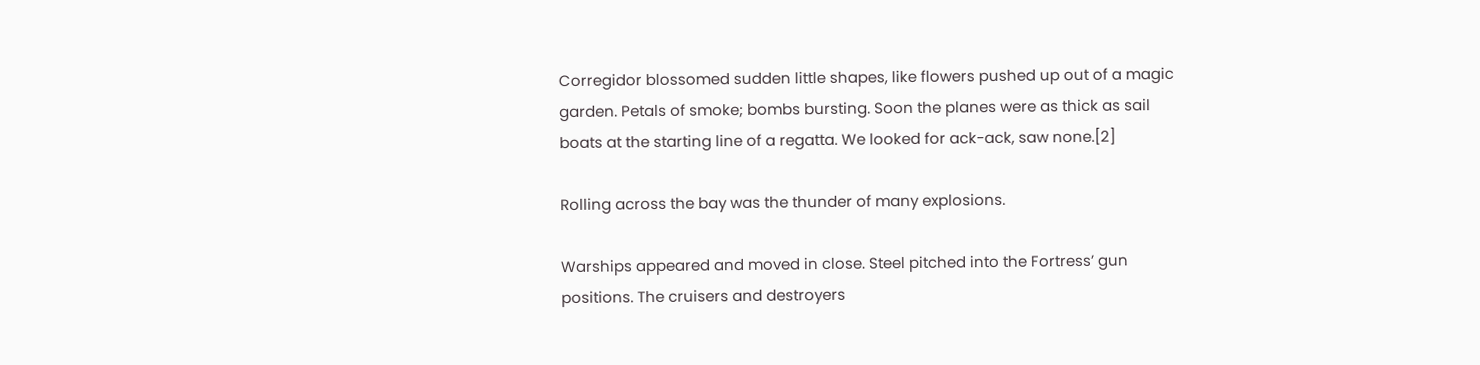Corregidor blossomed sudden little shapes, like flowers pushed up out of a magic garden. Petals of smoke; bombs bursting. Soon the planes were as thick as sail boats at the starting line of a regatta. We looked for ack-ack, saw none.[2]

Rolling across the bay was the thunder of many explosions.

Warships appeared and moved in close. Steel pitched into the Fortress’ gun positions. The cruisers and destroyers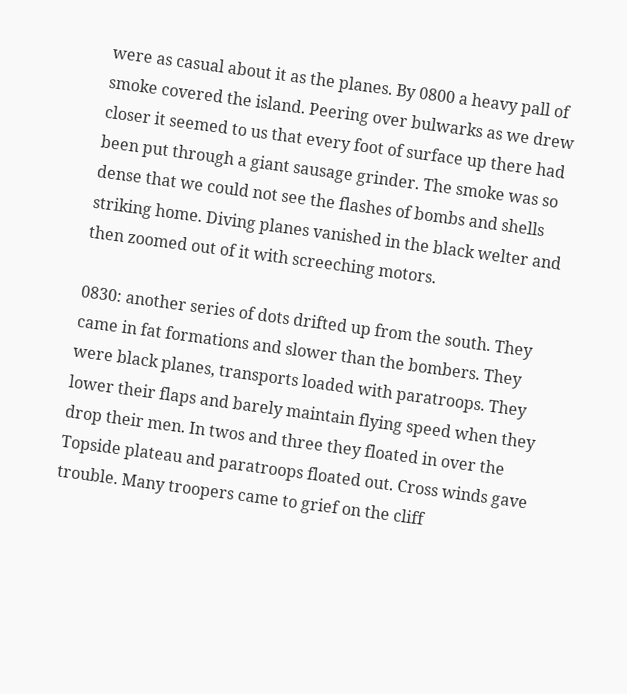were as casual about it as the planes. By 0800 a heavy pall of smoke covered the island. Peering over bulwarks as we drew closer it seemed to us that every foot of surface up there had been put through a giant sausage grinder. The smoke was so dense that we could not see the flashes of bombs and shells striking home. Diving planes vanished in the black welter and then zoomed out of it with screeching motors.

0830: another series of dots drifted up from the south. They came in fat formations and slower than the bombers. They were black planes, transports loaded with paratroops. They lower their flaps and barely maintain flying speed when they drop their men. In twos and three they floated in over the Topside plateau and paratroops floated out. Cross winds gave trouble. Many troopers came to grief on the cliff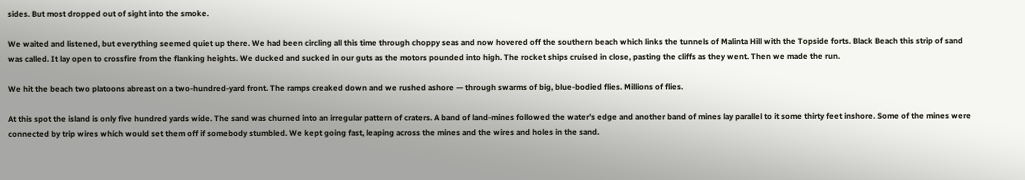sides. But most dropped out of sight into the smoke.

We waited and listened, but everything seemed quiet up there. We had been circling all this time through choppy seas and now hovered off the southern beach which links the tunnels of Malinta Hill with the Topside forts. Black Beach this strip of sand was called. It lay open to crossfire from the flanking heights. We ducked and sucked in our guts as the motors pounded into high. The rocket ships cruised in close, pasting the cliffs as they went. Then we made the run.

We hit the beach two platoons abreast on a two-hundred-yard front. The ramps creaked down and we rushed ashore — through swarms of big, blue-bodied flies. Millions of flies.

At this spot the island is only five hundred yards wide. The sand was churned into an irregular pattern of craters. A band of land-mines followed the water’s edge and another band of mines lay parallel to it some thirty feet inshore. Some of the mines were connected by trip wires which would set them off if somebody stumbled. We kept going fast, leaping across the mines and the wires and holes in the sand.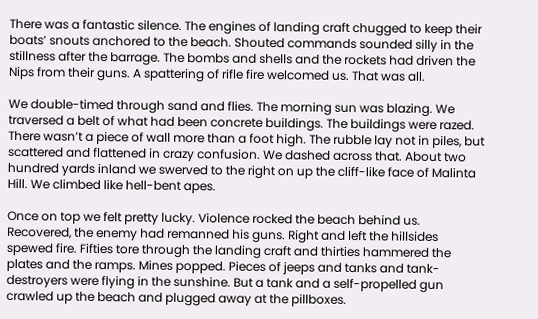There was a fantastic silence. The engines of landing craft chugged to keep their boats’ snouts anchored to the beach. Shouted commands sounded silly in the stillness after the barrage. The bombs and shells and the rockets had driven the Nips from their guns. A spattering of rifle fire welcomed us. That was all.

We double-timed through sand and flies. The morning sun was blazing. We traversed a belt of what had been concrete buildings. The buildings were razed. There wasn’t a piece of wall more than a foot high. The rubble lay not in piles, but scattered and flattened in crazy confusion. We dashed across that. About two hundred yards inland we swerved to the right on up the cliff-like face of Malinta Hill. We climbed like hell-bent apes.

Once on top we felt pretty lucky. Violence rocked the beach behind us. Recovered, the enemy had remanned his guns. Right and left the hillsides spewed fire. Fifties tore through the landing craft and thirties hammered the plates and the ramps. Mines popped. Pieces of jeeps and tanks and tank-destroyers were flying in the sunshine. But a tank and a self-propelled gun crawled up the beach and plugged away at the pillboxes.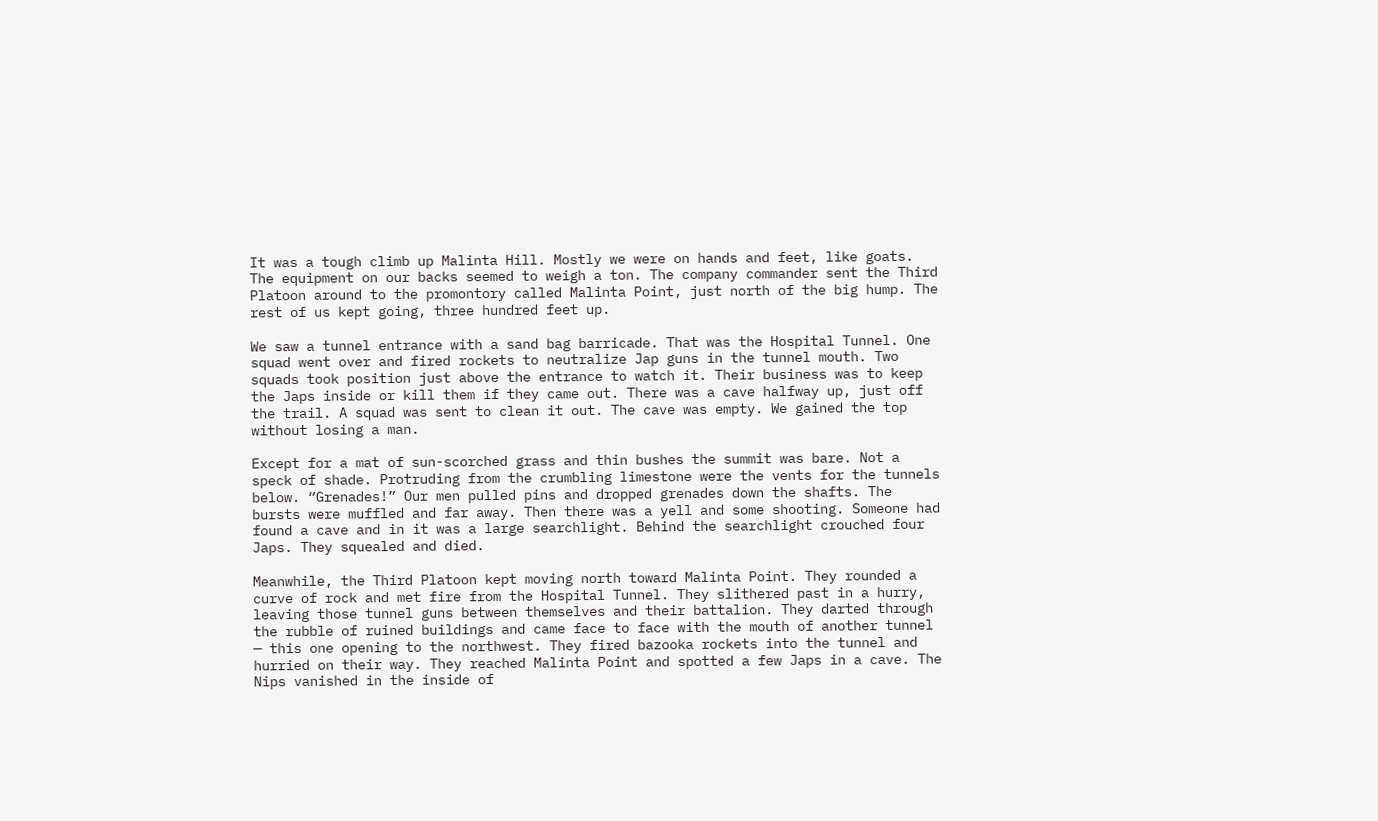It was a tough climb up Malinta Hill. Mostly we were on hands and feet, like goats. The equipment on our backs seemed to weigh a ton. The company commander sent the Third Platoon around to the promontory called Malinta Point, just north of the big hump. The rest of us kept going, three hundred feet up.

We saw a tunnel entrance with a sand bag barricade. That was the Hospital Tunnel. One squad went over and fired rockets to neutralize Jap guns in the tunnel mouth. Two squads took position just above the entrance to watch it. Their business was to keep the Japs inside or kill them if they came out. There was a cave halfway up, just off the trail. A squad was sent to clean it out. The cave was empty. We gained the top without losing a man.

Except for a mat of sun-scorched grass and thin bushes the summit was bare. Not a speck of shade. Protruding from the crumbling limestone were the vents for the tunnels below. “Grenades!” Our men pulled pins and dropped grenades down the shafts. The bursts were muffled and far away. Then there was a yell and some shooting. Someone had found a cave and in it was a large searchlight. Behind the searchlight crouched four Japs. They squealed and died.

Meanwhile, the Third Platoon kept moving north toward Malinta Point. They rounded a curve of rock and met fire from the Hospital Tunnel. They slithered past in a hurry, leaving those tunnel guns between themselves and their battalion. They darted through the rubble of ruined buildings and came face to face with the mouth of another tunnel — this one opening to the northwest. They fired bazooka rockets into the tunnel and hurried on their way. They reached Malinta Point and spotted a few Japs in a cave. The Nips vanished in the inside of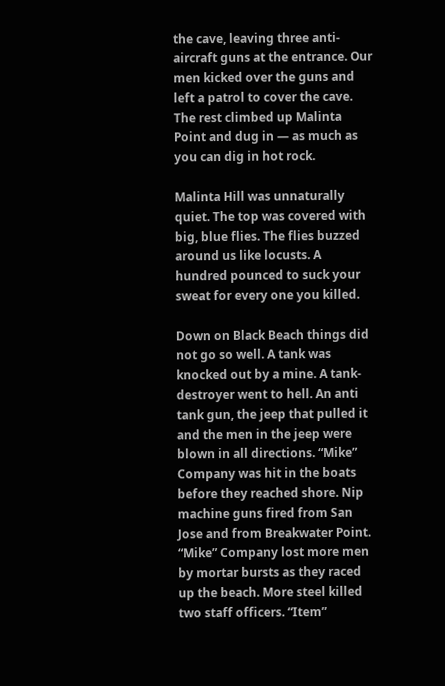the cave, leaving three anti-aircraft guns at the entrance. Our men kicked over the guns and left a patrol to cover the cave. The rest climbed up Malinta Point and dug in — as much as you can dig in hot rock.

Malinta Hill was unnaturally quiet. The top was covered with big, blue flies. The flies buzzed around us like locusts. A hundred pounced to suck your sweat for every one you killed.

Down on Black Beach things did not go so well. A tank was knocked out by a mine. A tank-destroyer went to hell. An anti tank gun, the jeep that pulled it and the men in the jeep were blown in all directions. “Mike” Company was hit in the boats before they reached shore. Nip machine guns fired from San Jose and from Breakwater Point. “Mike” Company lost more men by mortar bursts as they raced up the beach. More steel killed two staff officers. “Item”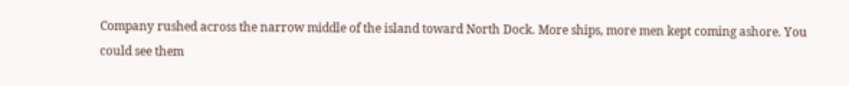Company rushed across the narrow middle of the island toward North Dock. More ships, more men kept coming ashore. You could see them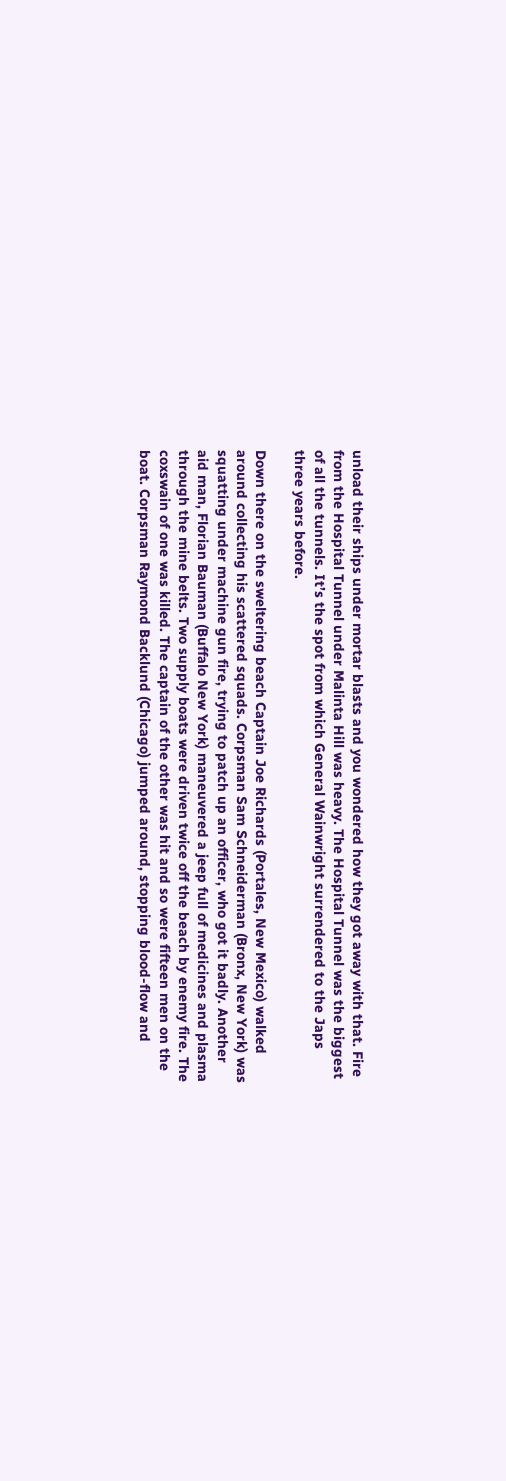unload their ships under mortar blasts and you wondered how they got away with that. Fire from the Hospital Tunnel under Malinta Hill was heavy. The Hospital Tunnel was the biggest of all the tunnels. It’s the spot from which General Wainwright surrendered to the Japs three years before.

Down there on the sweltering beach Captain Joe Richards (Portales, New Mexico) walked around collecting his scattered squads. Corpsman Sam Schneiderman (Bronx, New York) was squatting under machine gun fire, trying to patch up an officer, who got it badly. Another aid man, Florian Bauman (Buffalo New York) maneuvered a jeep full of medicines and plasma through the mine belts. Two supply boats were driven twice off the beach by enemy fire. The coxswain of one was killed. The captain of the other was hit and so were fifteen men on the boat. Corpsman Raymond Backlund (Chicago) jumped around, stopping blood-flow and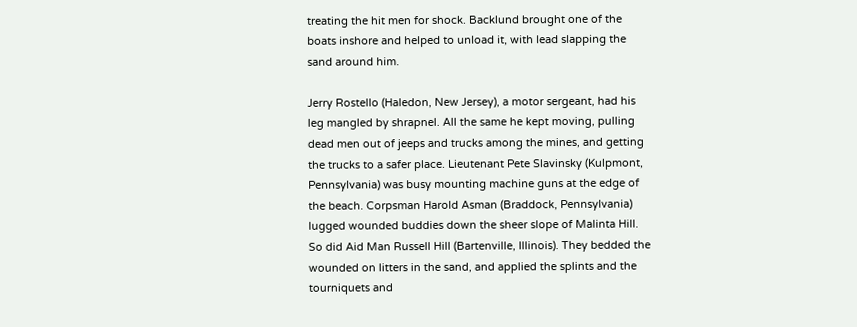treating the hit men for shock. Backlund brought one of the boats inshore and helped to unload it, with lead slapping the sand around him.

Jerry Rostello (Haledon, New Jersey), a motor sergeant, had his leg mangled by shrapnel. All the same he kept moving, pulling dead men out of jeeps and trucks among the mines, and getting the trucks to a safer place. Lieutenant Pete Slavinsky (Kulpmont, Pennsylvania) was busy mounting machine guns at the edge of the beach. Corpsman Harold Asman (Braddock, Pennsylvania) lugged wounded buddies down the sheer slope of Malinta Hill. So did Aid Man Russell Hill (Bartenville, Illinois). They bedded the wounded on litters in the sand, and applied the splints and the tourniquets and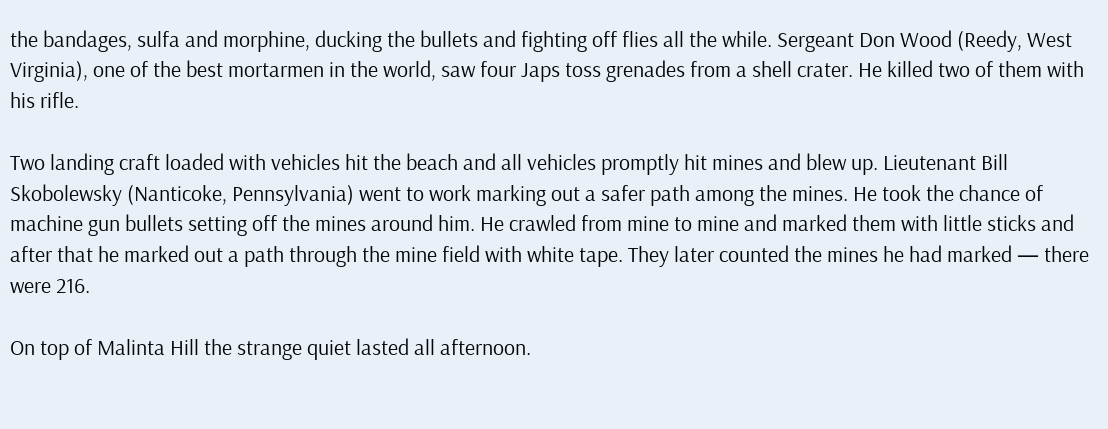the bandages, sulfa and morphine, ducking the bullets and fighting off flies all the while. Sergeant Don Wood (Reedy, West Virginia), one of the best mortarmen in the world, saw four Japs toss grenades from a shell crater. He killed two of them with his rifle.

Two landing craft loaded with vehicles hit the beach and all vehicles promptly hit mines and blew up. Lieutenant Bill Skobolewsky (Nanticoke, Pennsylvania) went to work marking out a safer path among the mines. He took the chance of machine gun bullets setting off the mines around him. He crawled from mine to mine and marked them with little sticks and after that he marked out a path through the mine field with white tape. They later counted the mines he had marked — there were 216.

On top of Malinta Hill the strange quiet lasted all afternoon.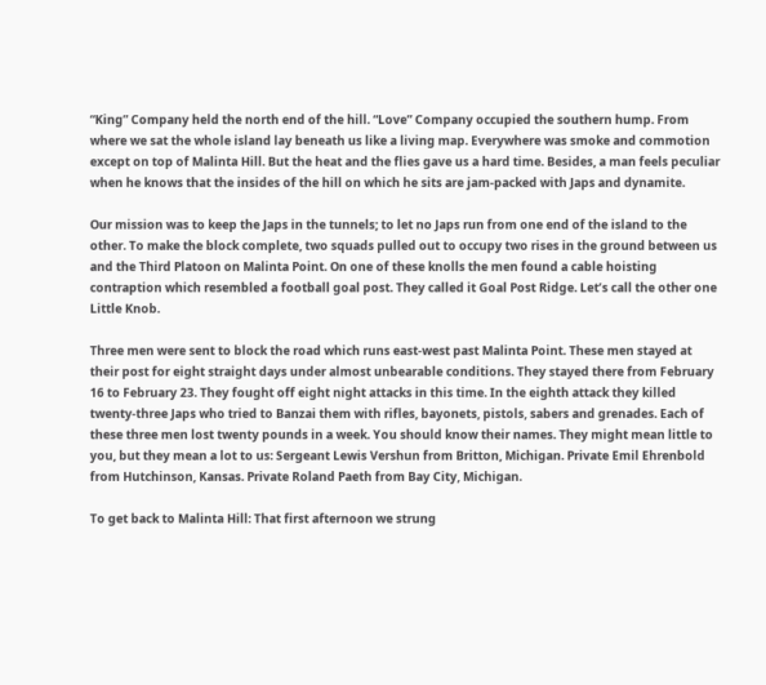“King” Company held the north end of the hill. “Love” Company occupied the southern hump. From where we sat the whole island lay beneath us like a living map. Everywhere was smoke and commotion except on top of Malinta Hill. But the heat and the flies gave us a hard time. Besides, a man feels peculiar when he knows that the insides of the hill on which he sits are jam-packed with Japs and dynamite.

Our mission was to keep the Japs in the tunnels; to let no Japs run from one end of the island to the other. To make the block complete, two squads pulled out to occupy two rises in the ground between us and the Third Platoon on Malinta Point. On one of these knolls the men found a cable hoisting contraption which resembled a football goal post. They called it Goal Post Ridge. Let’s call the other one Little Knob.

Three men were sent to block the road which runs east-west past Malinta Point. These men stayed at their post for eight straight days under almost unbearable conditions. They stayed there from February 16 to February 23. They fought off eight night attacks in this time. In the eighth attack they killed twenty-three Japs who tried to Banzai them with rifles, bayonets, pistols, sabers and grenades. Each of these three men lost twenty pounds in a week. You should know their names. They might mean little to you, but they mean a lot to us: Sergeant Lewis Vershun from Britton, Michigan. Private Emil Ehrenbold from Hutchinson, Kansas. Private Roland Paeth from Bay City, Michigan.

To get back to Malinta Hill: That first afternoon we strung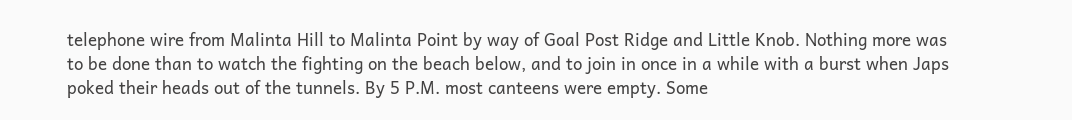telephone wire from Malinta Hill to Malinta Point by way of Goal Post Ridge and Little Knob. Nothing more was to be done than to watch the fighting on the beach below, and to join in once in a while with a burst when Japs poked their heads out of the tunnels. By 5 P.M. most canteens were empty. Some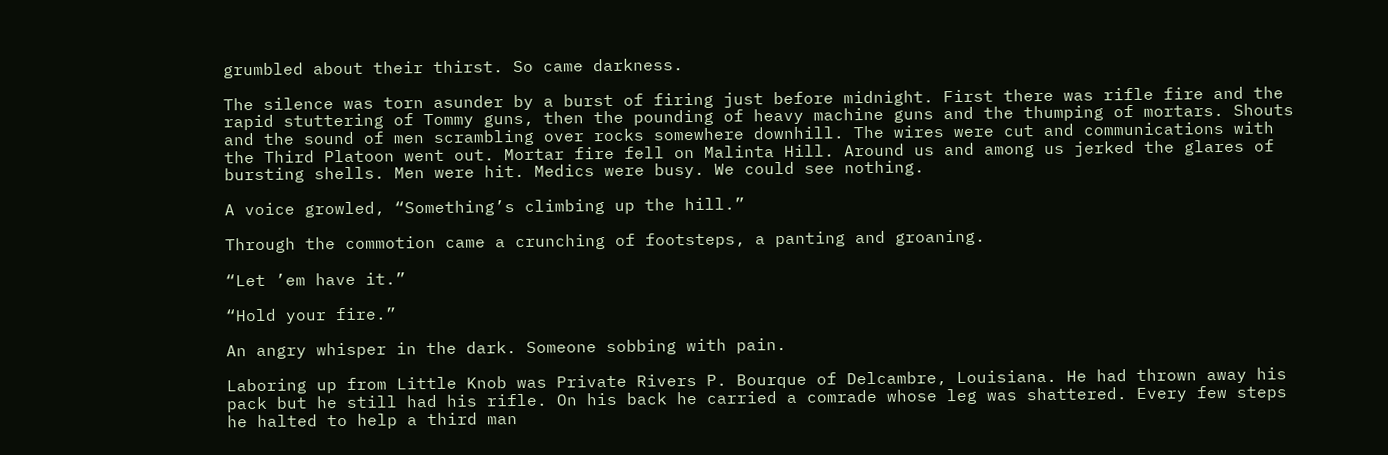grumbled about their thirst. So came darkness.

The silence was torn asunder by a burst of firing just before midnight. First there was rifle fire and the rapid stuttering of Tommy guns, then the pounding of heavy machine guns and the thumping of mortars. Shouts and the sound of men scrambling over rocks somewhere downhill. The wires were cut and communications with the Third Platoon went out. Mortar fire fell on Malinta Hill. Around us and among us jerked the glares of bursting shells. Men were hit. Medics were busy. We could see nothing.

A voice growled, “Something’s climbing up the hill.”

Through the commotion came a crunching of footsteps, a panting and groaning.

“Let ’em have it.”

“Hold your fire.”

An angry whisper in the dark. Someone sobbing with pain.

Laboring up from Little Knob was Private Rivers P. Bourque of Delcambre, Louisiana. He had thrown away his pack but he still had his rifle. On his back he carried a comrade whose leg was shattered. Every few steps he halted to help a third man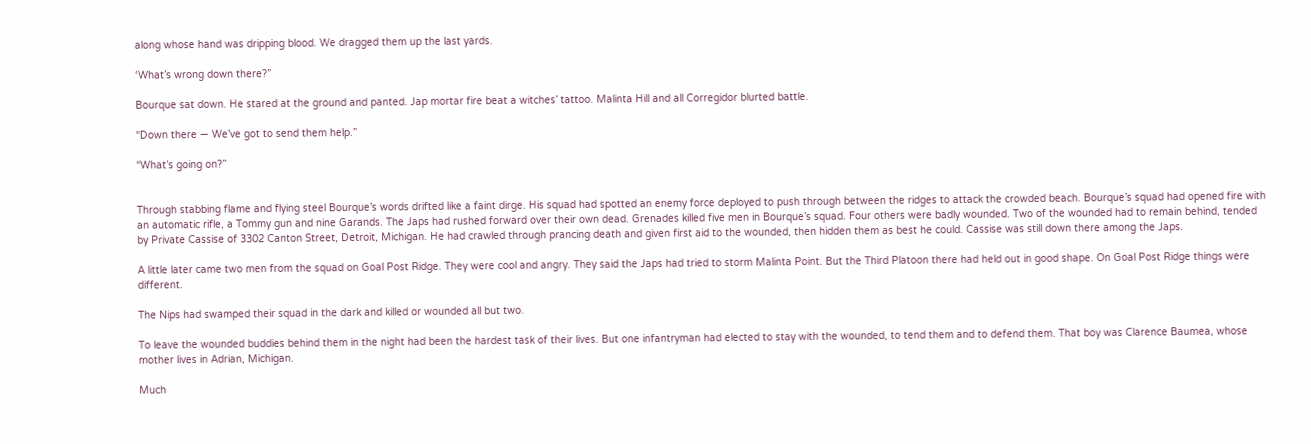along whose hand was dripping blood. We dragged them up the last yards.

‘What’s wrong down there?”

Bourque sat down. He stared at the ground and panted. Jap mortar fire beat a witches’ tattoo. Malinta Hill and all Corregidor blurted battle.

“Down there — We’ve got to send them help.”

“What’s going on?”


Through stabbing flame and flying steel Bourque’s words drifted like a faint dirge. His squad had spotted an enemy force deployed to push through between the ridges to attack the crowded beach. Bourque’s squad had opened fire with an automatic rifle, a Tommy gun and nine Garands. The Japs had rushed forward over their own dead. Grenades killed five men in Bourque’s squad. Four others were badly wounded. Two of the wounded had to remain behind, tended by Private Cassise of 3302 Canton Street, Detroit, Michigan. He had crawled through prancing death and given first aid to the wounded, then hidden them as best he could. Cassise was still down there among the Japs.

A little later came two men from the squad on Goal Post Ridge. They were cool and angry. They said the Japs had tried to storm Malinta Point. But the Third Platoon there had held out in good shape. On Goal Post Ridge things were different.

The Nips had swamped their squad in the dark and killed or wounded all but two.

To leave the wounded buddies behind them in the night had been the hardest task of their lives. But one infantryman had elected to stay with the wounded, to tend them and to defend them. That boy was Clarence Baumea, whose mother lives in Adrian, Michigan.

Much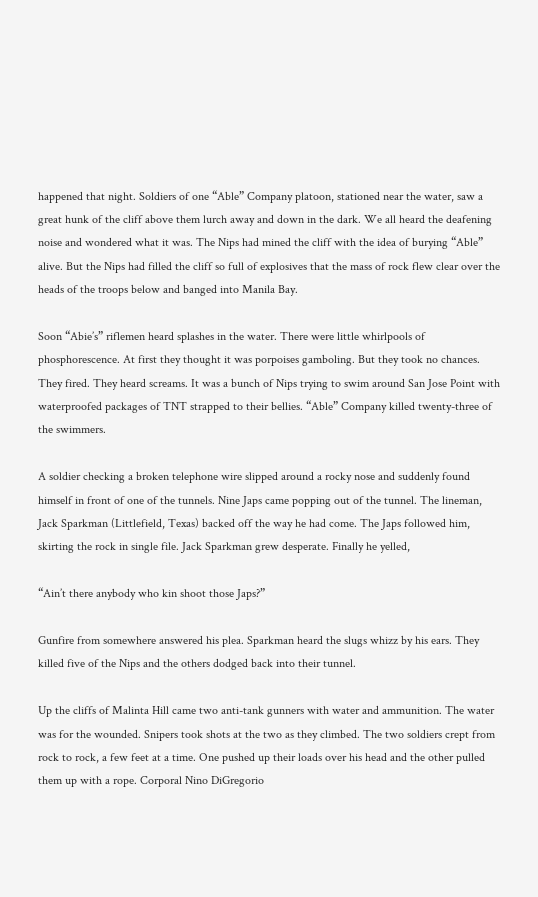happened that night. Soldiers of one “Able” Company platoon, stationed near the water, saw a great hunk of the cliff above them lurch away and down in the dark. We all heard the deafening noise and wondered what it was. The Nips had mined the cliff with the idea of burying “Able” alive. But the Nips had filled the cliff so full of explosives that the mass of rock flew clear over the heads of the troops below and banged into Manila Bay.

Soon “Abie’s” riflemen heard splashes in the water. There were little whirlpools of phosphorescence. At first they thought it was porpoises gamboling. But they took no chances. They fired. They heard screams. It was a bunch of Nips trying to swim around San Jose Point with waterproofed packages of TNT strapped to their bellies. “Able” Company killed twenty-three of the swimmers.

A soldier checking a broken telephone wire slipped around a rocky nose and suddenly found himself in front of one of the tunnels. Nine Japs came popping out of the tunnel. The lineman, Jack Sparkman (Littlefield, Texas) backed off the way he had come. The Japs followed him, skirting the rock in single file. Jack Sparkman grew desperate. Finally he yelled,

“Ain’t there anybody who kin shoot those Japs?”

Gunfire from somewhere answered his plea. Sparkman heard the slugs whizz by his ears. They killed five of the Nips and the others dodged back into their tunnel.

Up the cliffs of Malinta Hill came two anti-tank gunners with water and ammunition. The water was for the wounded. Snipers took shots at the two as they climbed. The two soldiers crept from rock to rock, a few feet at a time. One pushed up their loads over his head and the other pulled them up with a rope. Corporal Nino DiGregorio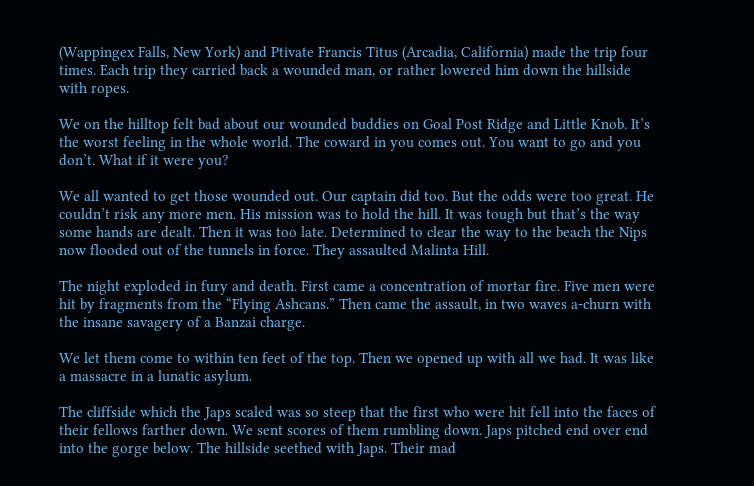(Wappingex Falls, New York) and Ptivate Francis Titus (Arcadia, California) made the trip four times. Each trip they carried back a wounded man, or rather lowered him down the hillside with ropes.

We on the hilltop felt bad about our wounded buddies on Goal Post Ridge and Little Knob. It’s the worst feeling in the whole world. The coward in you comes out. You want to go and you don’t. What if it were you?

We all wanted to get those wounded out. Our captain did too. But the odds were too great. He couldn’t risk any more men. His mission was to hold the hill. It was tough but that’s the way some hands are dealt. Then it was too late. Determined to clear the way to the beach the Nips now flooded out of the tunnels in force. They assaulted Malinta Hill.

The night exploded in fury and death. First came a concentration of mortar fire. Five men were hit by fragments from the “Flying Ashcans.” Then came the assault, in two waves a-churn with the insane savagery of a Banzai charge.

We let them come to within ten feet of the top. Then we opened up with all we had. It was like a massacre in a lunatic asylum.

The cliffside which the Japs scaled was so steep that the first who were hit fell into the faces of their fellows farther down. We sent scores of them rumbling down. Japs pitched end over end into the gorge below. The hillside seethed with Japs. Their mad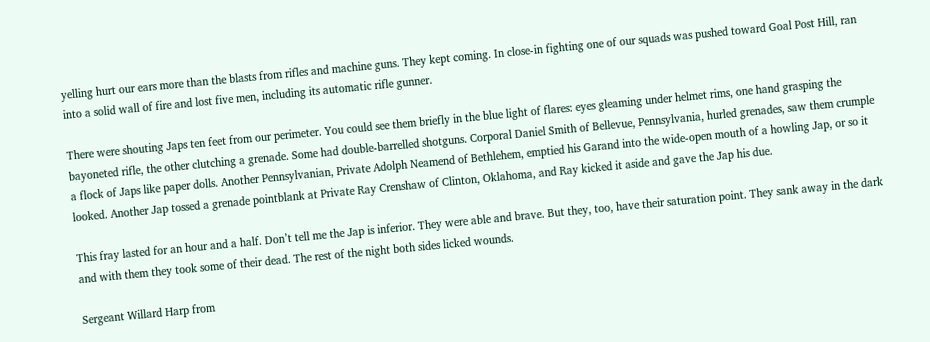yelling hurt our ears more than the blasts from rifles and machine guns. They kept coming. In close-in fighting one of our squads was pushed toward Goal Post Hill, ran into a solid wall of fire and lost five men, including its automatic rifle gunner.

There were shouting Japs ten feet from our perimeter. You could see them briefly in the blue light of flares: eyes gleaming under helmet rims, one hand grasping the bayoneted rifle, the other clutching a grenade. Some had double-barrelled shotguns. Corporal Daniel Smith of Bellevue, Pennsylvania, hurled grenades, saw them crumple a flock of Japs like paper dolls. Another Pennsylvanian, Private Adolph Neamend of Bethlehem, emptied his Garand into the wide-open mouth of a howling Jap, or so it looked. Another Jap tossed a grenade pointblank at Private Ray Crenshaw of Clinton, Oklahoma, and Ray kicked it aside and gave the Jap his due.

This fray lasted for an hour and a half. Don’t tell me the Jap is inferior. They were able and brave. But they, too, have their saturation point. They sank away in the dark and with them they took some of their dead. The rest of the night both sides licked wounds.

Sergeant Willard Harp from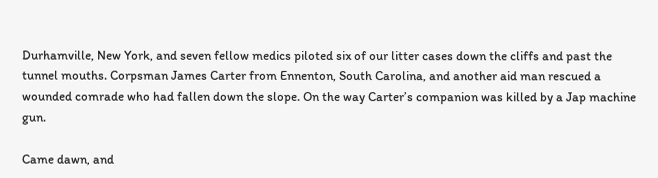Durhamville, New York, and seven fellow medics piloted six of our litter cases down the cliffs and past the tunnel mouths. Corpsman James Carter from Ennenton, South Carolina, and another aid man rescued a wounded comrade who had fallen down the slope. On the way Carter’s companion was killed by a Jap machine gun.

Came dawn, and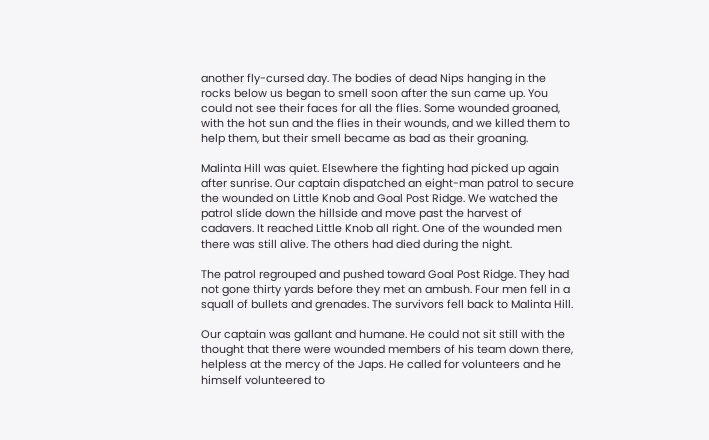another fly-cursed day. The bodies of dead Nips hanging in the rocks below us began to smell soon after the sun came up. You could not see their faces for all the flies. Some wounded groaned, with the hot sun and the flies in their wounds, and we killed them to help them, but their smell became as bad as their groaning.

Malinta Hill was quiet. Elsewhere the fighting had picked up again after sunrise. Our captain dispatched an eight-man patrol to secure the wounded on Little Knob and Goal Post Ridge. We watched the patrol slide down the hillside and move past the harvest of cadavers. It reached Little Knob all right. One of the wounded men there was still alive. The others had died during the night.

The patrol regrouped and pushed toward Goal Post Ridge. They had not gone thirty yards before they met an ambush. Four men fell in a squall of bullets and grenades. The survivors fell back to Malinta Hill.

Our captain was gallant and humane. He could not sit still with the thought that there were wounded members of his team down there, helpless at the mercy of the Japs. He called for volunteers and he himself volunteered to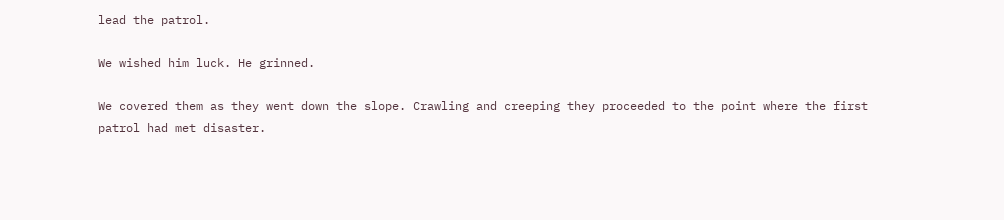lead the patrol.

We wished him luck. He grinned.

We covered them as they went down the slope. Crawling and creeping they proceeded to the point where the first patrol had met disaster.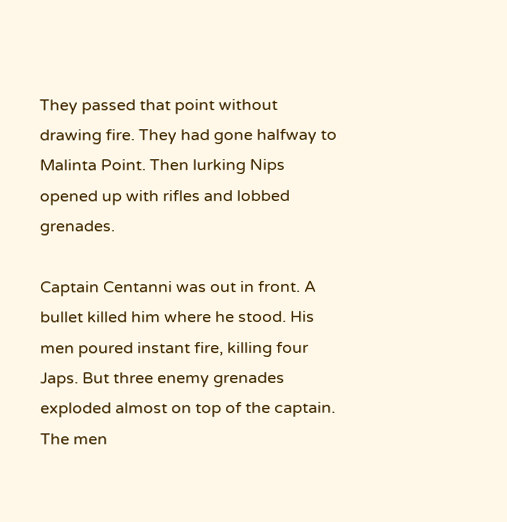They passed that point without drawing fire. They had gone halfway to Malinta Point. Then lurking Nips opened up with rifles and lobbed grenades.

Captain Centanni was out in front. A bullet killed him where he stood. His men poured instant fire, killing four Japs. But three enemy grenades exploded almost on top of the captain. The men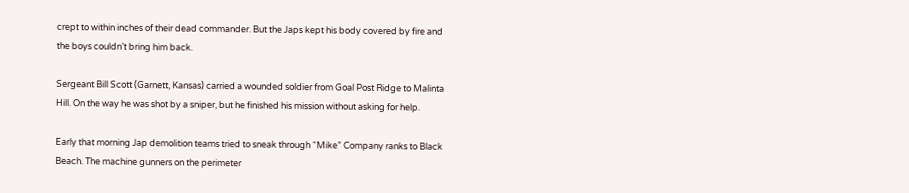crept to within inches of their dead commander. But the Japs kept his body covered by fire and the boys couldn’t bring him back.

Sergeant Bill Scott (Garnett, Kansas) carried a wounded soldier from Goal Post Ridge to Malinta Hill. On the way he was shot by a sniper, but he finished his mission without asking for help.

Early that morning Jap demolition teams tried to sneak through “Mike” Company ranks to Black Beach. The machine gunners on the perimeter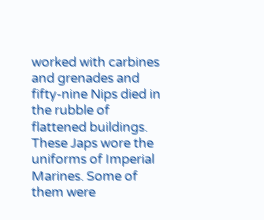worked with carbines and grenades and fifty-nine Nips died in the rubble of flattened buildings. These Japs wore the uniforms of Imperial Marines. Some of them were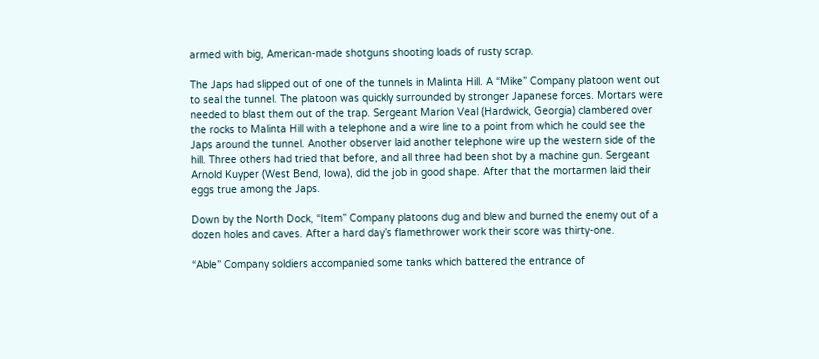armed with big, American-made shotguns shooting loads of rusty scrap.

The Japs had slipped out of one of the tunnels in Malinta Hill. A “Mike” Company platoon went out to seal the tunnel. The platoon was quickly surrounded by stronger Japanese forces. Mortars were needed to blast them out of the trap. Sergeant Marion Veal (Hardwick, Georgia) clambered over the rocks to Malinta Hill with a telephone and a wire line to a point from which he could see the Japs around the tunnel. Another observer laid another telephone wire up the western side of the hill. Three others had tried that before, and all three had been shot by a machine gun. Sergeant Arnold Kuyper (West Bend, Iowa), did the job in good shape. After that the mortarmen laid their eggs true among the Japs.

Down by the North Dock, “Item” Company platoons dug and blew and burned the enemy out of a dozen holes and caves. After a hard day’s flamethrower work their score was thirty-one.

“Able” Company soldiers accompanied some tanks which battered the entrance of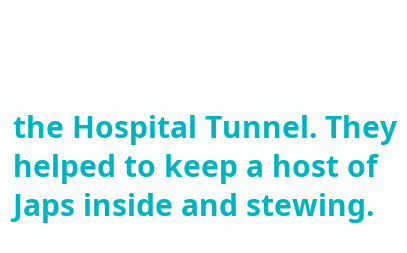the Hospital Tunnel. They helped to keep a host of Japs inside and stewing.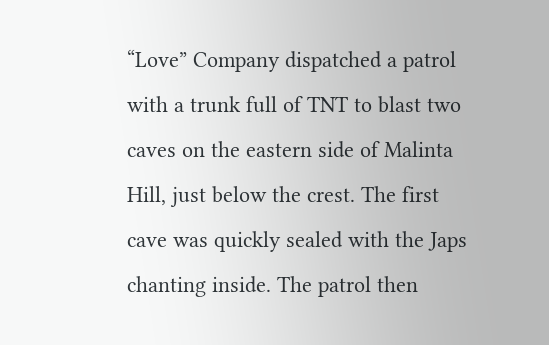“Love” Company dispatched a patrol with a trunk full of TNT to blast two caves on the eastern side of Malinta Hill, just below the crest. The first cave was quickly sealed with the Japs chanting inside. The patrol then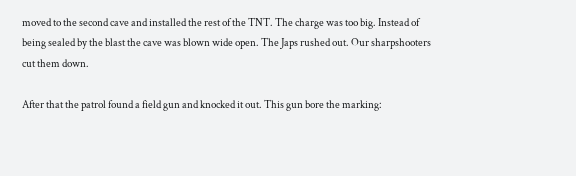moved to the second cave and installed the rest of the TNT. The charge was too big. Instead of being sealed by the blast the cave was blown wide open. The Japs rushed out. Our sharpshooters cut them down.

After that the patrol found a field gun and knocked it out. This gun bore the marking: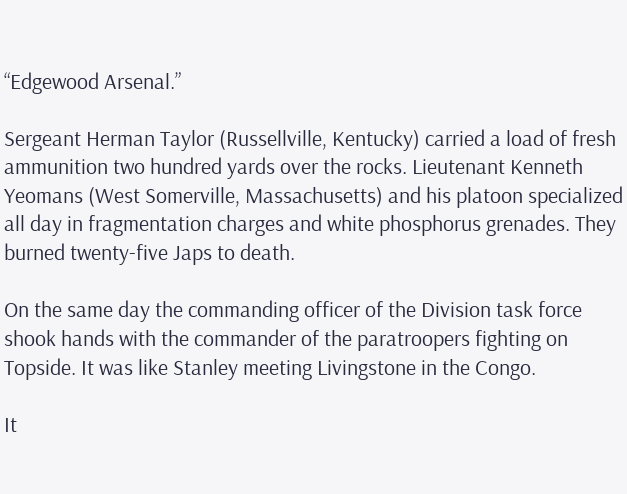“Edgewood Arsenal.”

Sergeant Herman Taylor (Russellville, Kentucky) carried a load of fresh ammunition two hundred yards over the rocks. Lieutenant Kenneth Yeomans (West Somerville, Massachusetts) and his platoon specialized all day in fragmentation charges and white phosphorus grenades. They burned twenty-five Japs to death.

On the same day the commanding officer of the Division task force shook hands with the commander of the paratroopers fighting on Topside. It was like Stanley meeting Livingstone in the Congo.

It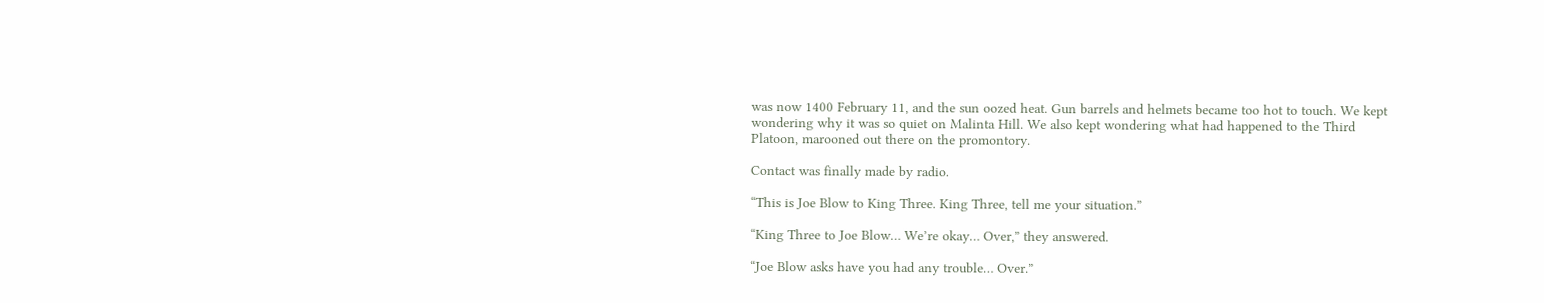was now 1400 February 11, and the sun oozed heat. Gun barrels and helmets became too hot to touch. We kept wondering why it was so quiet on Malinta Hill. We also kept wondering what had happened to the Third Platoon, marooned out there on the promontory.

Contact was finally made by radio.

“This is Joe Blow to King Three. King Three, tell me your situation.”

“King Three to Joe Blow… We’re okay… Over,” they answered.

“Joe Blow asks have you had any trouble… Over.”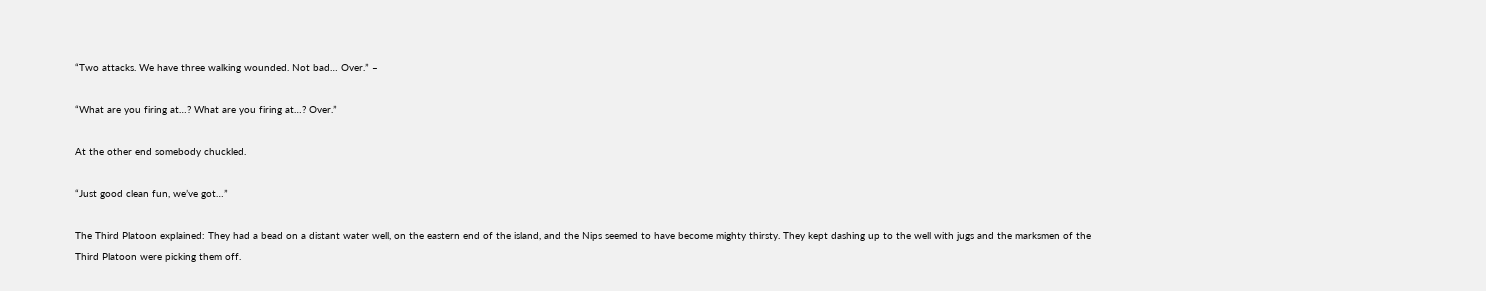“Two attacks. We have three walking wounded. Not bad… Over.” –

“What are you firing at…? What are you firing at…? Over.”

At the other end somebody chuckled.

“Just good clean fun, we’ve got…”

The Third Platoon explained: They had a bead on a distant water well, on the eastern end of the island, and the Nips seemed to have become mighty thirsty. They kept dashing up to the well with jugs and the marksmen of the Third Platoon were picking them off.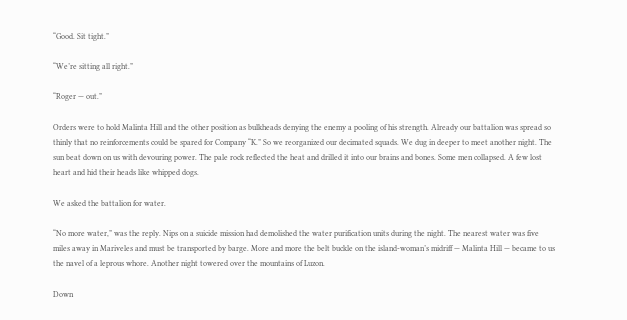“Good. Sit tight.”

“We’re sitting all right.”

“Roger — out.”

Orders were to hold Malinta Hill and the other position as bulkheads denying the enemy a pooling of his strength. Already our battalion was spread so thinly that no reinforcements could be spared for Company “K.” So we reorganized our decimated squads. We dug in deeper to meet another night. The sun beat down on us with devouring power. The pale rock reflected the heat and drilled it into our brains and bones. Some men collapsed. A few lost heart and hid their heads like whipped dogs.

We asked the battalion for water.

“No more water,” was the reply. Nips on a suicide mission had demolished the water purification units during the night. The nearest water was five miles away in Mariveles and must be transported by barge. More and more the belt buckle on the island-woman’s midriff — Malinta Hill — became to us the navel of a leprous whore. Another night towered over the mountains of Luzon.

Down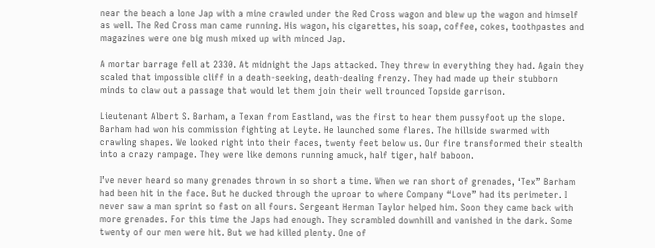near the beach a lone Jap with a mine crawled under the Red Cross wagon and blew up the wagon and himself as well. The Red Cross man came running. His wagon, his cigarettes, his soap, coffee, cokes, toothpastes and magazines were one big mush mixed up with minced Jap.

A mortar barrage fell at 2330. At midnight the Japs attacked. They threw in everything they had. Again they scaled that impossible cliff in a death-seeking, death-dealing frenzy. They had made up their stubborn minds to claw out a passage that would let them join their well trounced Topside garrison.

Lieutenant Albert S. Barham, a Texan from Eastland, was the first to hear them pussyfoot up the slope. Barham had won his commission fighting at Leyte. He launched some flares. The hillside swarmed with crawling shapes. We looked right into their faces, twenty feet below us. Our fire transformed their stealth into a crazy rampage. They were like demons running amuck, half tiger, half baboon.

I’ve never heard so many grenades thrown in so short a time. When we ran short of grenades, ‘Tex” Barham had been hit in the face. But he ducked through the uproar to where Company “Love” had its perimeter. I never saw a man sprint so fast on all fours. Sergeant Herman Taylor helped him. Soon they came back with more grenades. For this time the Japs had enough. They scrambled downhill and vanished in the dark. Some twenty of our men were hit. But we had killed plenty. One of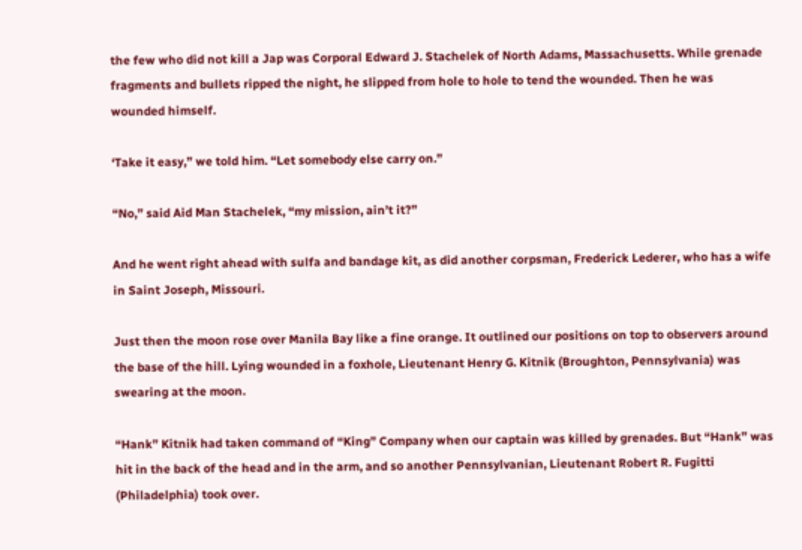the few who did not kill a Jap was Corporal Edward J. Stachelek of North Adams, Massachusetts. While grenade fragments and bullets ripped the night, he slipped from hole to hole to tend the wounded. Then he was wounded himself.

‘Take it easy,” we told him. “Let somebody else carry on.”

“No,” said Aid Man Stachelek, “my mission, ain’t it?”

And he went right ahead with sulfa and bandage kit, as did another corpsman, Frederick Lederer, who has a wife in Saint Joseph, Missouri.

Just then the moon rose over Manila Bay like a fine orange. It outlined our positions on top to observers around the base of the hill. Lying wounded in a foxhole, Lieutenant Henry G. Kitnik (Broughton, Pennsylvania) was swearing at the moon.

“Hank” Kitnik had taken command of “King” Company when our captain was killed by grenades. But “Hank” was hit in the back of the head and in the arm, and so another Pennsylvanian, Lieutenant Robert R. Fugitti (Philadelphia) took over.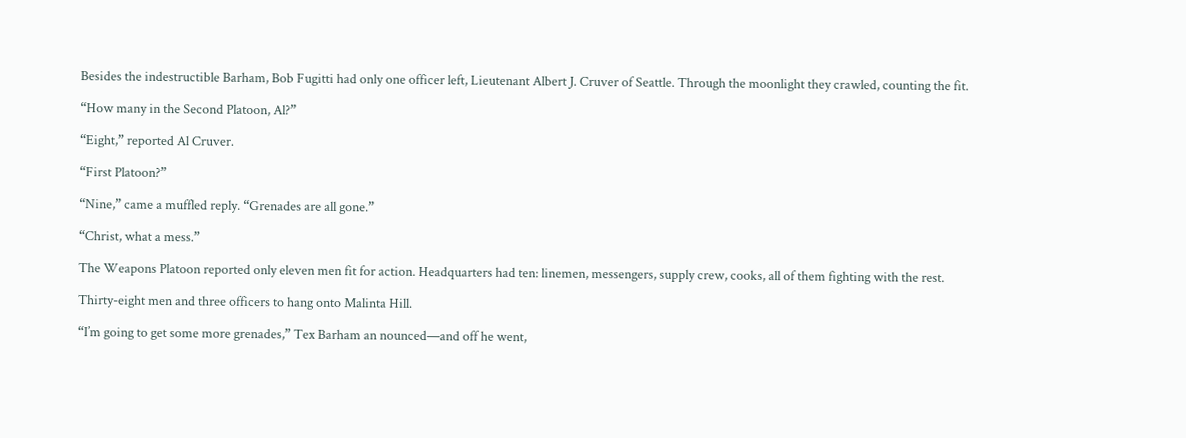Besides the indestructible Barham, Bob Fugitti had only one officer left, Lieutenant Albert J. Cruver of Seattle. Through the moonlight they crawled, counting the fit.

“How many in the Second Platoon, Al?”

“Eight,” reported Al Cruver.

“First Platoon?”

“Nine,” came a muffled reply. “Grenades are all gone.”

“Christ, what a mess.”

The Weapons Platoon reported only eleven men fit for action. Headquarters had ten: linemen, messengers, supply crew, cooks, all of them fighting with the rest.

Thirty-eight men and three officers to hang onto Malinta Hill.

“I’m going to get some more grenades,” Tex Barham an nounced—and off he went,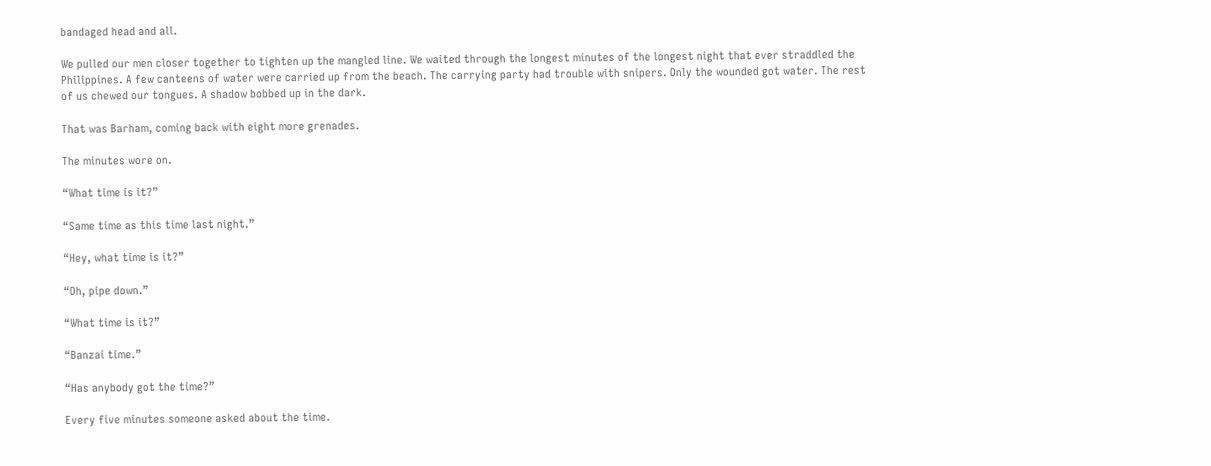bandaged head and all.

We pulled our men closer together to tighten up the mangled line. We waited through the longest minutes of the longest night that ever straddled the Philippines. A few canteens of water were carried up from the beach. The carrying party had trouble with snipers. Only the wounded got water. The rest of us chewed our tongues. A shadow bobbed up in the dark.

That was Barham, coming back with eight more grenades.

The minutes wore on.

“What time is it?”

“Same time as this time last night.”

“Hey, what time is it?”

“Oh, pipe down.”

“What time is it?”

“Banzai time.”

“Has anybody got the time?”

Every five minutes someone asked about the time.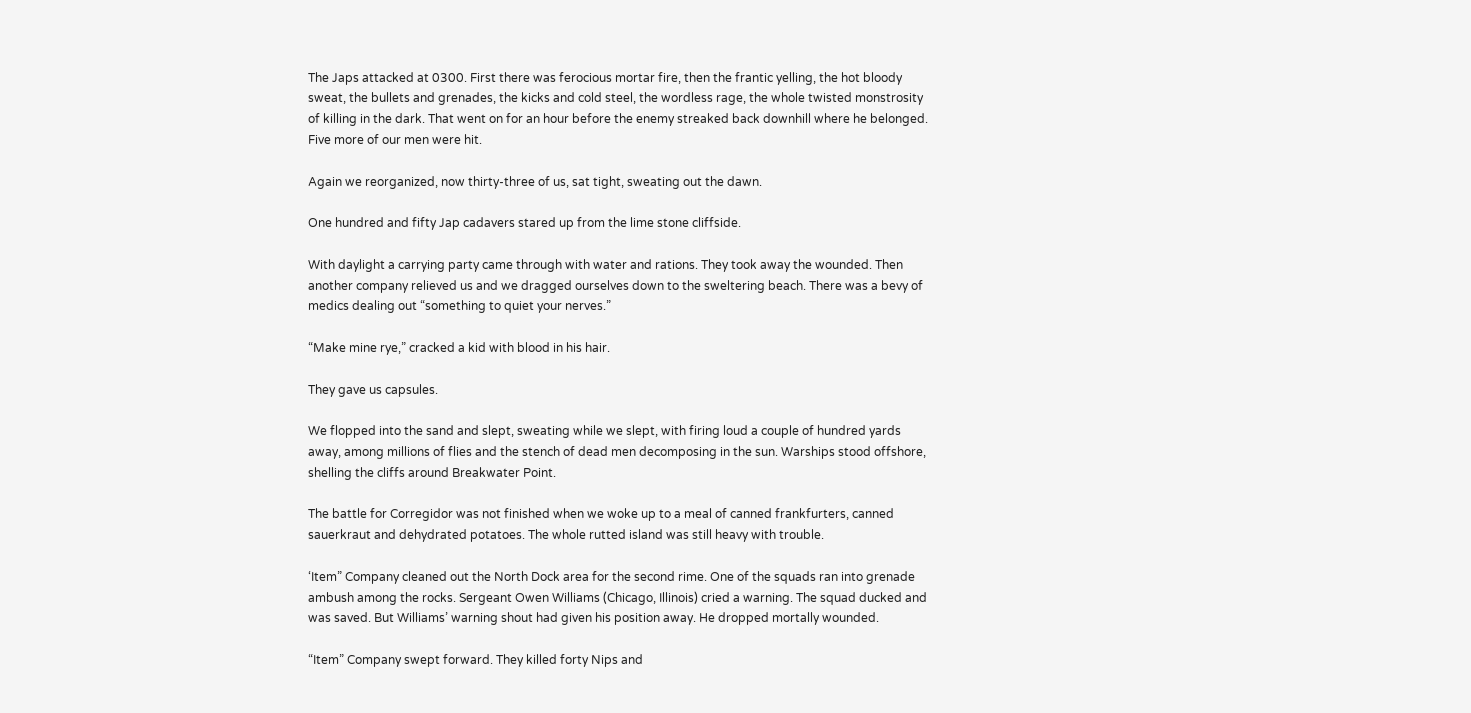The Japs attacked at 0300. First there was ferocious mortar fire, then the frantic yelling, the hot bloody sweat, the bullets and grenades, the kicks and cold steel, the wordless rage, the whole twisted monstrosity of killing in the dark. That went on for an hour before the enemy streaked back downhill where he belonged. Five more of our men were hit.

Again we reorganized, now thirty-three of us, sat tight, sweating out the dawn.

One hundred and fifty Jap cadavers stared up from the lime stone cliffside.

With daylight a carrying party came through with water and rations. They took away the wounded. Then another company relieved us and we dragged ourselves down to the sweltering beach. There was a bevy of medics dealing out “something to quiet your nerves.”

“Make mine rye,” cracked a kid with blood in his hair.

They gave us capsules.

We flopped into the sand and slept, sweating while we slept, with firing loud a couple of hundred yards away, among millions of flies and the stench of dead men decomposing in the sun. Warships stood offshore, shelling the cliffs around Breakwater Point.

The battle for Corregidor was not finished when we woke up to a meal of canned frankfurters, canned sauerkraut and dehydrated potatoes. The whole rutted island was still heavy with trouble.

‘Item” Company cleaned out the North Dock area for the second rime. One of the squads ran into grenade ambush among the rocks. Sergeant Owen Williams (Chicago, Illinois) cried a warning. The squad ducked and was saved. But Williams’ warning shout had given his position away. He dropped mortally wounded.

“Item” Company swept forward. They killed forty Nips and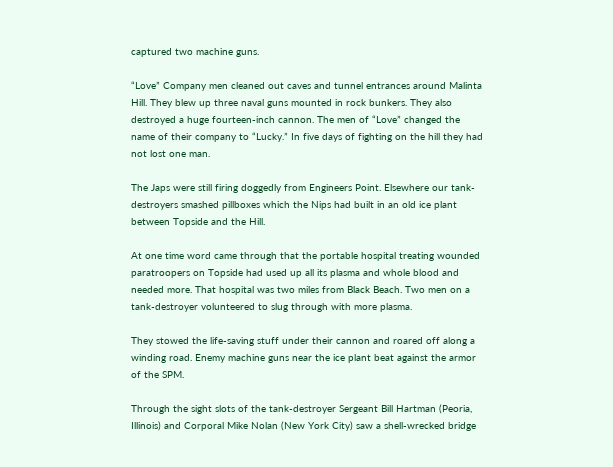captured two machine guns.

“Love” Company men cleaned out caves and tunnel entrances around Malinta Hill. They blew up three naval guns mounted in rock bunkers. They also destroyed a huge fourteen-inch cannon. The men of “Love” changed the name of their company to “Lucky.” In five days of fighting on the hill they had not lost one man.

The Japs were still firing doggedly from Engineers Point. Elsewhere our tank-destroyers smashed pillboxes which the Nips had built in an old ice plant between Topside and the Hill.

At one time word came through that the portable hospital treating wounded paratroopers on Topside had used up all its plasma and whole blood and needed more. That hospital was two miles from Black Beach. Two men on a tank-destroyer volunteered to slug through with more plasma.

They stowed the life-saving stuff under their cannon and roared off along a winding road. Enemy machine guns near the ice plant beat against the armor of the SPM.

Through the sight slots of the tank-destroyer Sergeant Bill Hartman (Peoria, Illinois) and Corporal Mike Nolan (New York City) saw a shell-wrecked bridge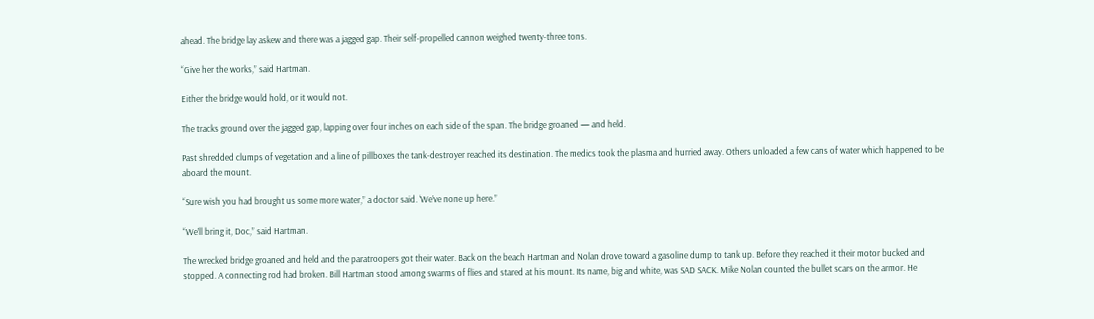ahead. The bridge lay askew and there was a jagged gap. Their self-propelled cannon weighed twenty-three tons.

“Give her the works,” said Hartman.

Either the bridge would hold, or it would not.

The tracks ground over the jagged gap, lapping over four inches on each side of the span. The bridge groaned — and held.

Past shredded clumps of vegetation and a line of pillboxes the tank-destroyer reached its destination. The medics took the plasma and hurried away. Others unloaded a few cans of water which happened to be aboard the mount.

“Sure wish you had brought us some more water,” a doctor said. ‘We’ve none up here.”

“We’ll bring it, Doc,” said Hartman.

The wrecked bridge groaned and held and the paratroopers got their water. Back on the beach Hartman and Nolan drove toward a gasoline dump to tank up. Before they reached it their motor bucked and stopped. A connecting rod had broken. Bill Hartman stood among swarms of flies and stared at his mount. Its name, big and white, was SAD SACK. Mike Nolan counted the bullet scars on the armor. He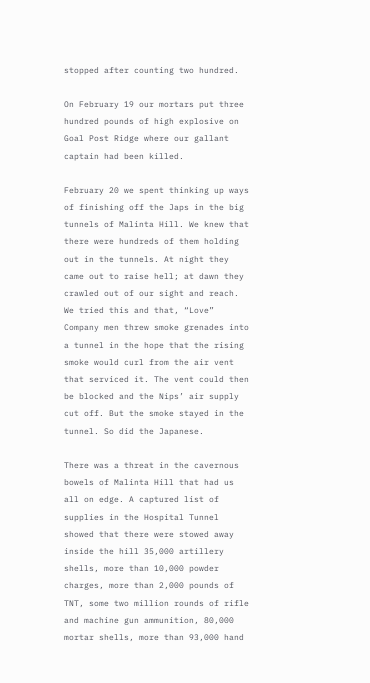stopped after counting two hundred.

On February 19 our mortars put three hundred pounds of high explosive on Goal Post Ridge where our gallant captain had been killed.

February 20 we spent thinking up ways of finishing off the Japs in the big tunnels of Malinta Hill. We knew that there were hundreds of them holding out in the tunnels. At night they came out to raise hell; at dawn they crawled out of our sight and reach. We tried this and that, “Love” Company men threw smoke grenades into a tunnel in the hope that the rising smoke would curl from the air vent that serviced it. The vent could then be blocked and the Nips’ air supply cut off. But the smoke stayed in the tunnel. So did the Japanese.

There was a threat in the cavernous bowels of Malinta Hill that had us all on edge. A captured list of supplies in the Hospital Tunnel showed that there were stowed away inside the hill 35,000 artillery shells, more than 10,000 powder charges, more than 2,000 pounds of TNT, some two million rounds of rifle and machine gun ammunition, 80,000 mortar shells, more than 93,000 hand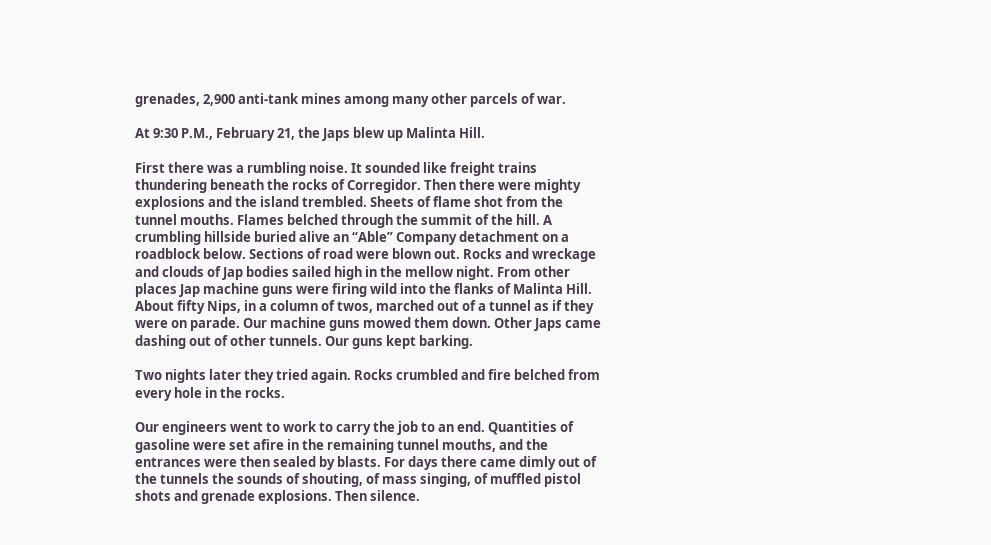grenades, 2,900 anti-tank mines among many other parcels of war.

At 9:30 P.M., February 21, the Japs blew up Malinta Hill.

First there was a rumbling noise. It sounded like freight trains thundering beneath the rocks of Corregidor. Then there were mighty explosions and the island trembled. Sheets of flame shot from the tunnel mouths. Flames belched through the summit of the hill. A crumbling hillside buried alive an “Able” Company detachment on a roadblock below. Sections of road were blown out. Rocks and wreckage and clouds of Jap bodies sailed high in the mellow night. From other places Jap machine guns were firing wild into the flanks of Malinta Hill. About fifty Nips, in a column of twos, marched out of a tunnel as if they were on parade. Our machine guns mowed them down. Other Japs came dashing out of other tunnels. Our guns kept barking.

Two nights later they tried again. Rocks crumbled and fire belched from every hole in the rocks.

Our engineers went to work to carry the job to an end. Quantities of gasoline were set afire in the remaining tunnel mouths, and the entrances were then sealed by blasts. For days there came dimly out of the tunnels the sounds of shouting, of mass singing, of muffled pistol shots and grenade explosions. Then silence.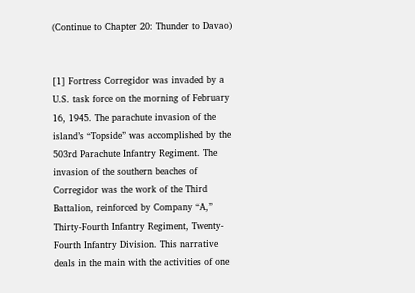(Continue to Chapter 20: Thunder to Davao)


[1] Fortress Corregidor was invaded by a U.S. task force on the morning of February 16, 1945. The parachute invasion of the island’s “Topside” was accomplished by the 503rd Parachute Infantry Regiment. The invasion of the southern beaches of Corregidor was the work of the Third Battalion, reinforced by Company “A,” Thirty-Fourth Infantry Regiment, Twenty-Fourth Infantry Division. This narrative deals in the main with the activities of one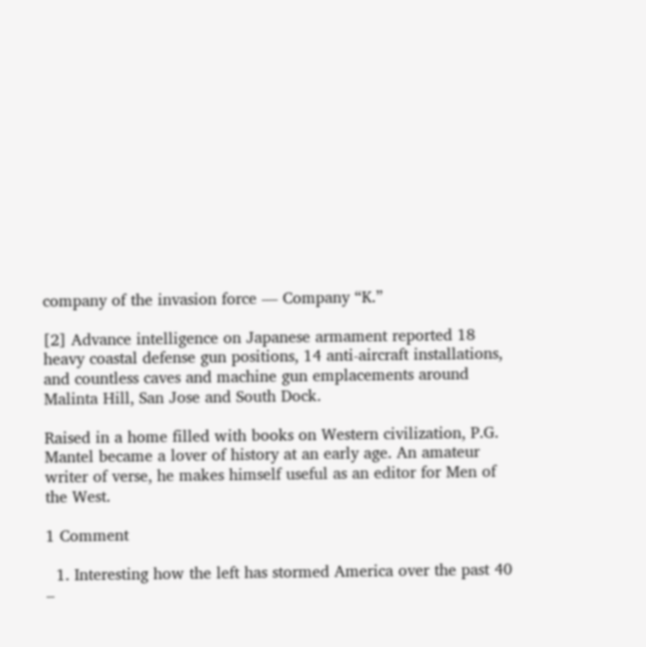company of the invasion force — Company “K.”

[2] Advance intelligence on Japanese armament reported 18 heavy coastal defense gun positions, 14 anti-aircraft installations, and countless caves and machine gun emplacements around Malinta Hill, San Jose and South Dock.

Raised in a home filled with books on Western civilization, P.G. Mantel became a lover of history at an early age. An amateur writer of verse, he makes himself useful as an editor for Men of the West.

1 Comment

  1. Interesting how the left has stormed America over the past 40 –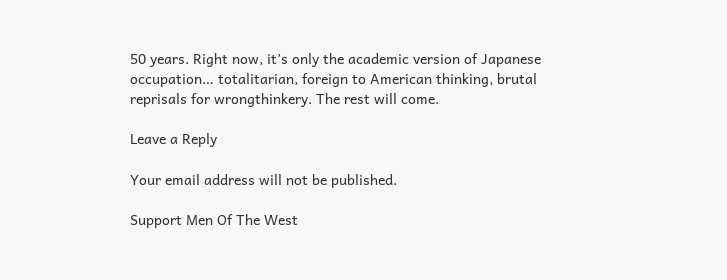50 years. Right now, it’s only the academic version of Japanese occupation… totalitarian, foreign to American thinking, brutal reprisals for wrongthinkery. The rest will come.

Leave a Reply

Your email address will not be published.

Support Men Of The West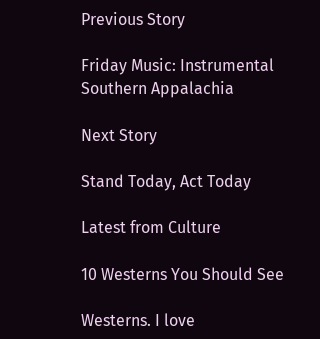Previous Story

Friday Music: Instrumental Southern Appalachia

Next Story

Stand Today, Act Today

Latest from Culture

10 Westerns You Should See

Westerns. I love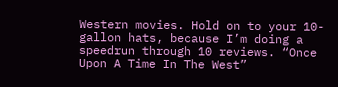Western movies. Hold on to your 10-gallon hats, because I’m doing a speedrun through 10 reviews. “Once Upon A Time In The West”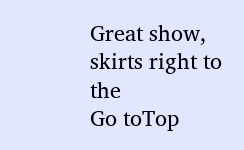Great show, skirts right to the
Go toTop